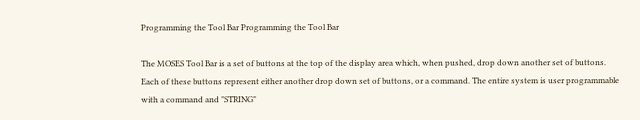Programming the Tool Bar Programming the Tool Bar

The MOSES Tool Bar is a set of buttons at the top of the display area which, when pushed, drop down another set of buttons. Each of these buttons represent either another drop down set of buttons, or a command. The entire system is user programmable with a command and "STRING"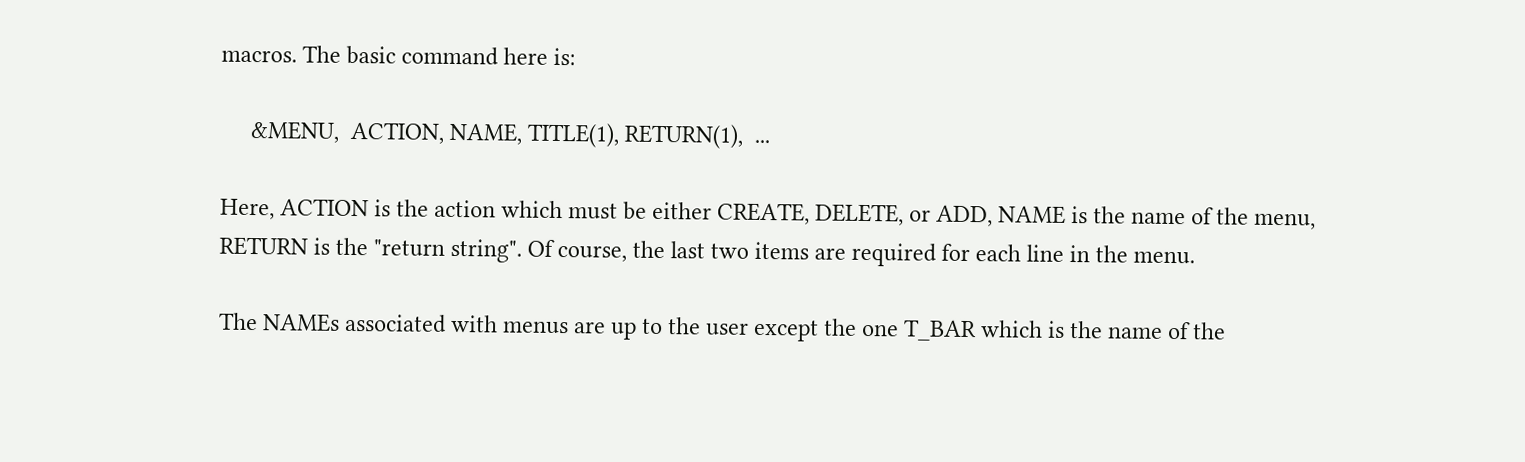macros. The basic command here is:

     &MENU,  ACTION, NAME, TITLE(1), RETURN(1),  ...

Here, ACTION is the action which must be either CREATE, DELETE, or ADD, NAME is the name of the menu, RETURN is the "return string". Of course, the last two items are required for each line in the menu.

The NAMEs associated with menus are up to the user except the one T_BAR which is the name of the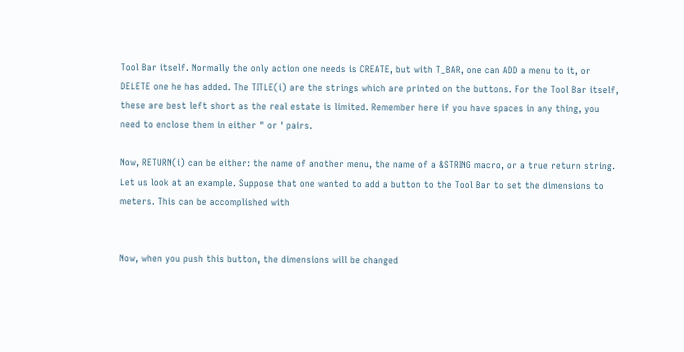Tool Bar itself. Normally the only action one needs is CREATE, but with T_BAR, one can ADD a menu to it, or DELETE one he has added. The TITLE(i) are the strings which are printed on the buttons. For the Tool Bar itself, these are best left short as the real estate is limited. Remember here if you have spaces in any thing, you need to enclose them in either " or ' pairs.

Now, RETURN(i) can be either: the name of another menu, the name of a &STRING macro, or a true return string. Let us look at an example. Suppose that one wanted to add a button to the Tool Bar to set the dimensions to meters. This can be accomplished with


Now, when you push this button, the dimensions will be changed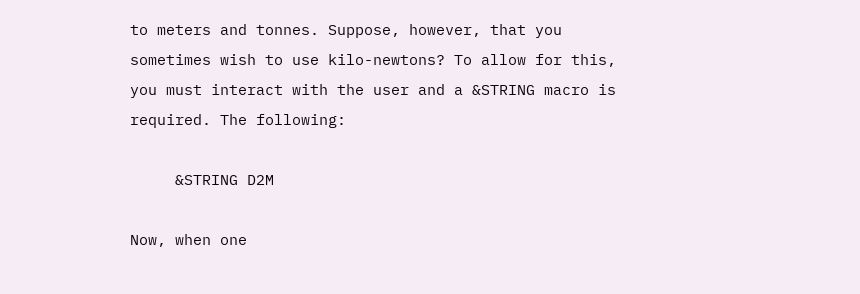to meters and tonnes. Suppose, however, that you sometimes wish to use kilo-newtons? To allow for this, you must interact with the user and a &STRING macro is required. The following:

     &STRING D2M

Now, when one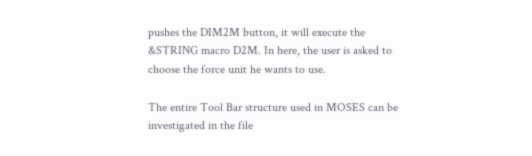pushes the DIM2M button, it will execute the &STRING macro D2M. In here, the user is asked to choose the force unit he wants to use.

The entire Tool Bar structure used in MOSES can be investigated in the file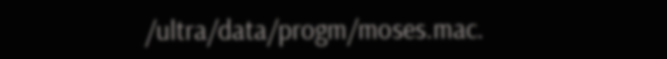/ultra/data/progm/moses.mac.